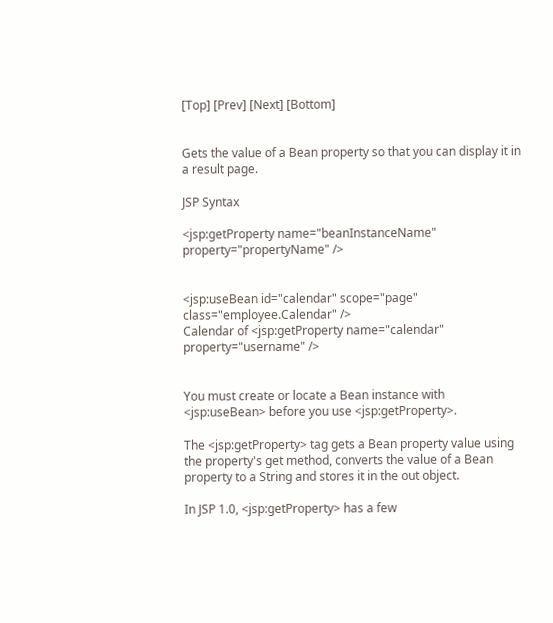[Top] [Prev] [Next] [Bottom]


Gets the value of a Bean property so that you can display it in a result page.

JSP Syntax

<jsp:getProperty name="beanInstanceName"  property="propertyName" />


<jsp:useBean id="calendar" scope="page" class="employee.Calendar" />
Calendar of <jsp:getProperty name="calendar" property="username" />


You must create or locate a Bean instance with <jsp:useBean> before you use <jsp:getProperty>.

The <jsp:getProperty> tag gets a Bean property value using the property's get method, converts the value of a Bean property to a String and stores it in the out object.

In JSP 1.0, <jsp:getProperty> has a few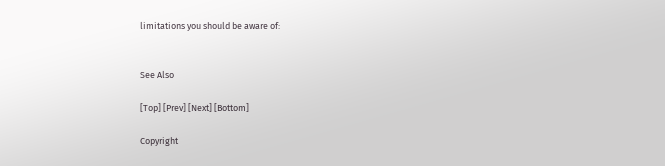limitations you should be aware of:


See Also

[Top] [Prev] [Next] [Bottom]

Copyright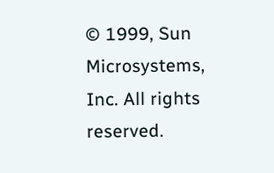© 1999, Sun Microsystems, Inc. All rights reserved.